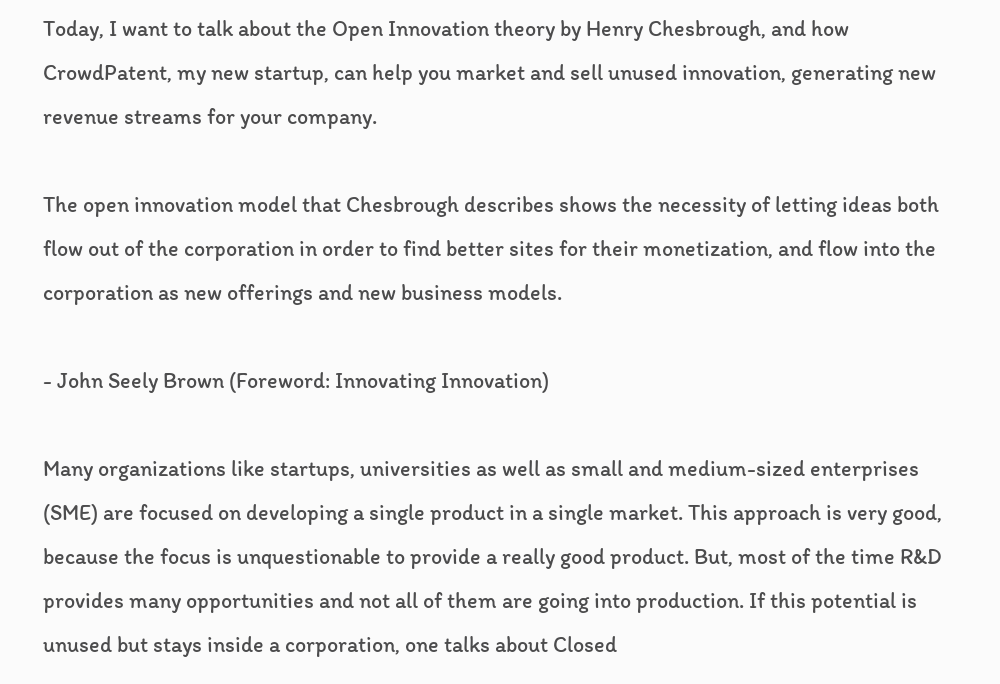Today, I want to talk about the Open Innovation theory by Henry Chesbrough, and how CrowdPatent, my new startup, can help you market and sell unused innovation, generating new revenue streams for your company.

The open innovation model that Chesbrough describes shows the necessity of letting ideas both flow out of the corporation in order to find better sites for their monetization, and flow into the corporation as new offerings and new business models.

- John Seely Brown (Foreword: Innovating Innovation)

Many organizations like startups, universities as well as small and medium-sized enterprises (SME) are focused on developing a single product in a single market. This approach is very good, because the focus is unquestionable to provide a really good product. But, most of the time R&D provides many opportunities and not all of them are going into production. If this potential is unused but stays inside a corporation, one talks about Closed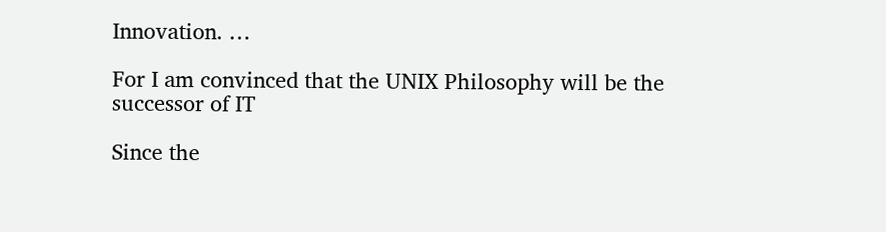Innovation. …

For I am convinced that the UNIX Philosophy will be the successor of IT

Since the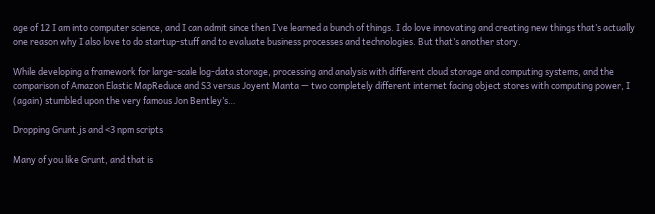age of 12 I am into computer science, and I can admit since then I’ve learned a bunch of things. I do love innovating and creating new things that’s actually one reason why I also love to do startup-stuff and to evaluate business processes and technologies. But that’s another story.

While developing a framework for large-scale log-data storage, processing and analysis with different cloud storage and computing systems, and the comparison of Amazon Elastic MapReduce and S3 versus Joyent Manta — two completely different internet facing object stores with computing power, I (again) stumbled upon the very famous Jon Bentley’s…

Dropping Grunt.js and <3 npm scripts

Many of you like Grunt, and that is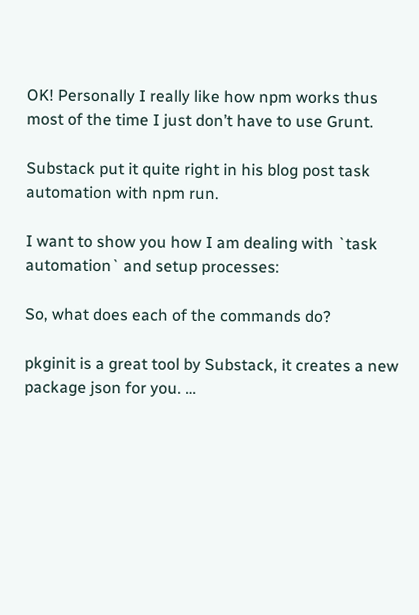OK! Personally I really like how npm works thus most of the time I just don’t have to use Grunt.

Substack put it quite right in his blog post task automation with npm run.

I want to show you how I am dealing with `task automation` and setup processes:

So, what does each of the commands do?

pkginit is a great tool by Substack, it creates a new package json for you. …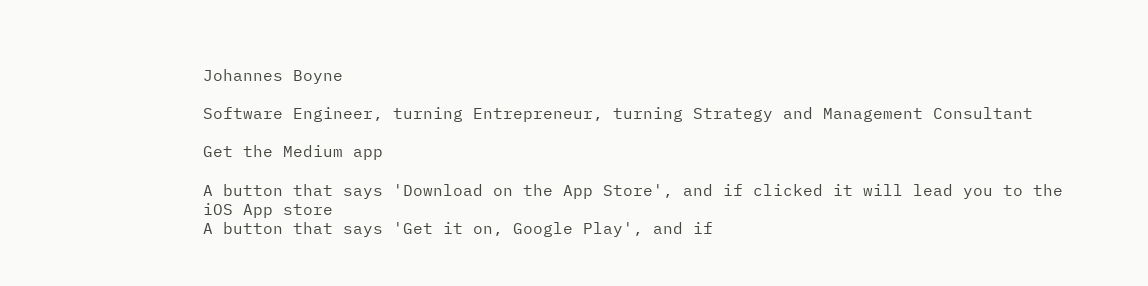Johannes Boyne

Software Engineer, turning Entrepreneur, turning Strategy and Management Consultant

Get the Medium app

A button that says 'Download on the App Store', and if clicked it will lead you to the iOS App store
A button that says 'Get it on, Google Play', and if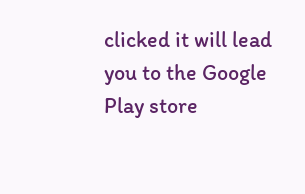clicked it will lead you to the Google Play store